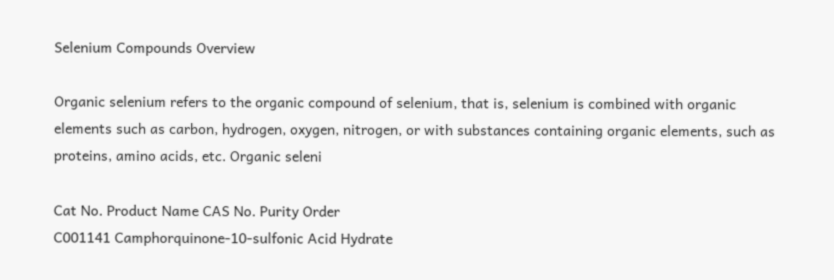Selenium Compounds Overview

Organic selenium refers to the organic compound of selenium, that is, selenium is combined with organic elements such as carbon, hydrogen, oxygen, nitrogen, or with substances containing organic elements, such as proteins, amino acids, etc. Organic seleni

Cat No. Product Name CAS No. Purity Order
C001141 Camphorquinone-10-sulfonic Acid Hydrate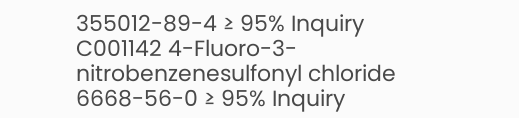355012-89-4 ≥ 95% Inquiry
C001142 4-Fluoro-3-nitrobenzenesulfonyl chloride 6668-56-0 ≥ 95% Inquiry